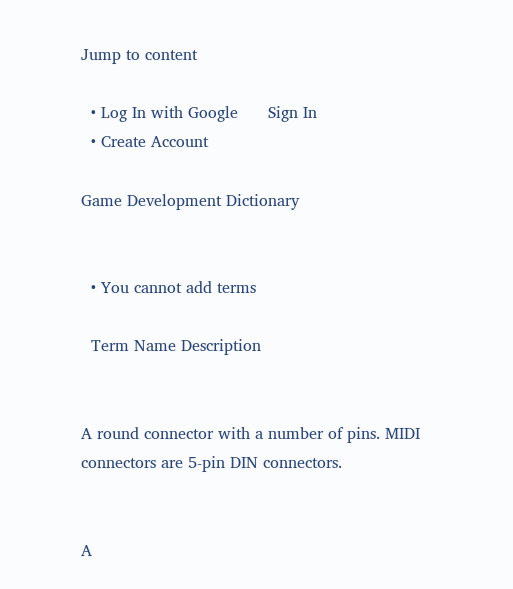Jump to content

  • Log In with Google      Sign In
  • Create Account

Game Development Dictionary


  • You cannot add terms

  Term Name Description


A round connector with a number of pins. MIDI connectors are 5-pin DIN connectors.


A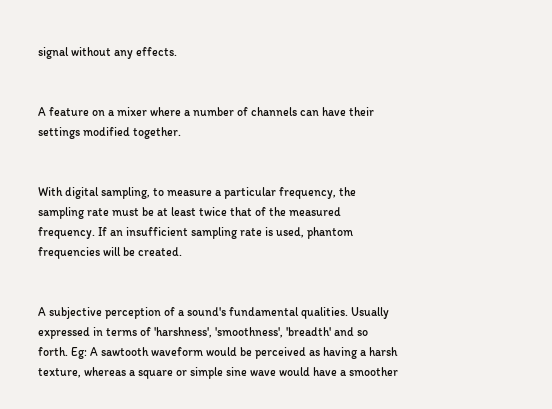signal without any effects.


A feature on a mixer where a number of channels can have their settings modified together.


With digital sampling, to measure a particular frequency, the sampling rate must be at least twice that of the measured frequency. If an insufficient sampling rate is used, phantom frequencies will be created.


A subjective perception of a sound's fundamental qualities. Usually expressed in terms of 'harshness', 'smoothness', 'breadth' and so forth. Eg: A sawtooth waveform would be perceived as having a harsh texture, whereas a square or simple sine wave would have a smoother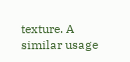texture. A similar usage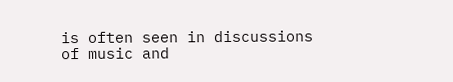is often seen in discussions of music and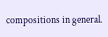compositions in general.